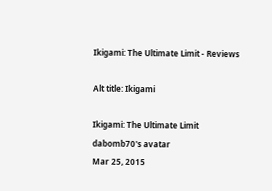Ikigami: The Ultimate Limit - Reviews

Alt title: Ikigami

Ikigami: The Ultimate Limit
dabomb70's avatar
Mar 25, 2015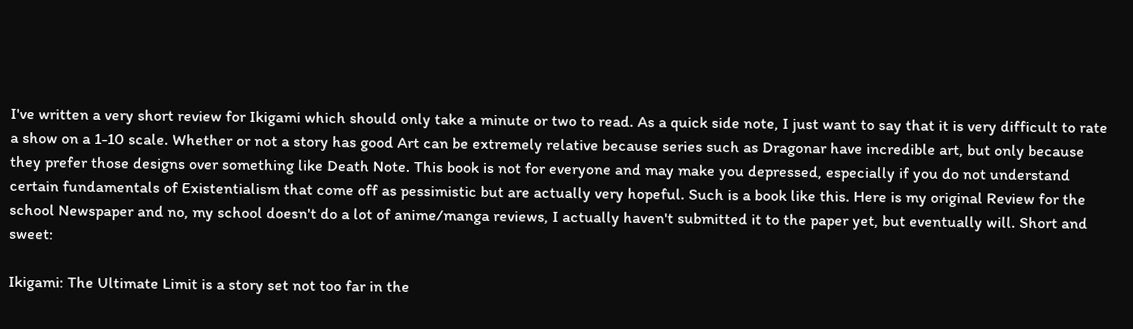I've written a very short review for Ikigami which should only take a minute or two to read. As a quick side note, I just want to say that it is very difficult to rate a show on a 1-10 scale. Whether or not a story has good Art can be extremely relative because series such as Dragonar have incredible art, but only because they prefer those designs over something like Death Note. This book is not for everyone and may make you depressed, especially if you do not understand certain fundamentals of Existentialism that come off as pessimistic but are actually very hopeful. Such is a book like this. Here is my original Review for the school Newspaper and no, my school doesn't do a lot of anime/manga reviews, I actually haven't submitted it to the paper yet, but eventually will. Short and sweet:

Ikigami: The Ultimate Limit is a story set not too far in the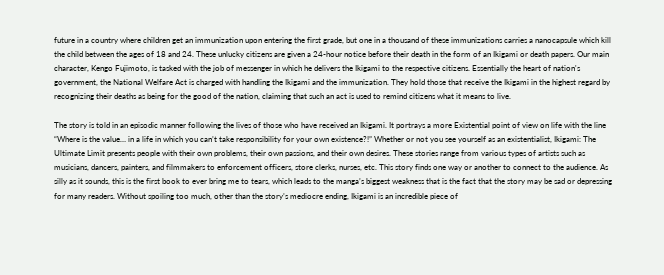future in a country where children get an immunization upon entering the first grade, but one in a thousand of these immunizations carries a nanocapsule which kill the child between the ages of 18 and 24. These unlucky citizens are given a 24-hour notice before their death in the form of an Ikigami or death papers. Our main character, Kengo Fujimoto, is tasked with the job of messenger in which he delivers the Ikigami to the respective citizens. Essentially the heart of nation's government, the National Welfare Act is charged with handling the Ikigami and the immunization. They hold those that receive the Ikigami in the highest regard by recognizing their deaths as being for the good of the nation, claiming that such an act is used to remind citizens what it means to live.

The story is told in an episodic manner following the lives of those who have received an Ikigami. It portrays a more Existential point of view on life with the line “Where is the value… in a life in which you can’t take responsibility for your own existence?!” Whether or not you see yourself as an existentialist, Ikigami: The Ultimate Limit presents people with their own problems, their own passions, and their own desires. These stories range from various types of artists such as musicians, dancers, painters, and filmmakers to enforcement officers, store clerks, nurses, etc. This story finds one way or another to connect to the audience. As silly as it sounds, this is the first book to ever bring me to tears, which leads to the manga’s biggest weakness that is the fact that the story may be sad or depressing for many readers. Without spoiling too much, other than the story’s mediocre ending, Ikigami is an incredible piece of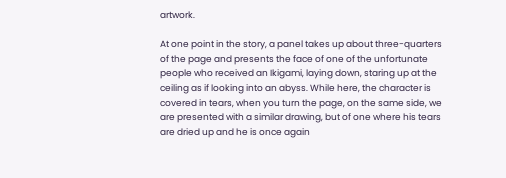artwork.

At one point in the story, a panel takes up about three-quarters of the page and presents the face of one of the unfortunate people who received an Ikigami, laying down, staring up at the ceiling as if looking into an abyss. While here, the character is covered in tears, when you turn the page, on the same side, we are presented with a similar drawing, but of one where his tears are dried up and he is once again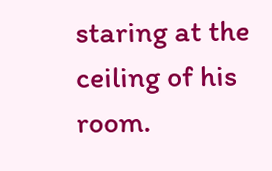staring at the ceiling of his room.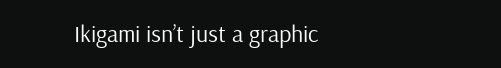Ikigami isn’t just a graphic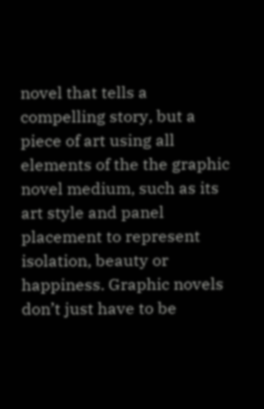novel that tells a compelling story, but a piece of art using all elements of the the graphic novel medium, such as its art style and panel placement to represent isolation, beauty or happiness. Graphic novels don’t just have to be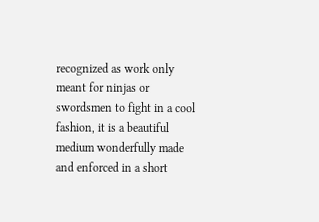recognized as work only meant for ninjas or swordsmen to fight in a cool fashion, it is a beautiful medium wonderfully made and enforced in a short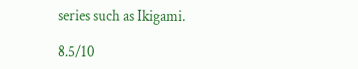series such as Ikigami.

8.5/10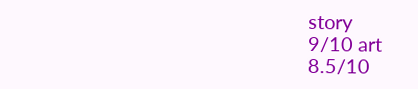story
9/10 art
8.5/10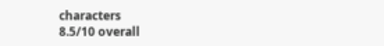characters
8.5/10 overall